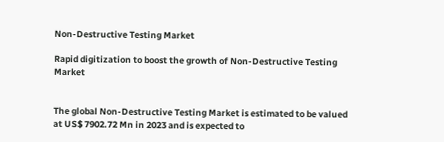Non-Destructive Testing Market

Rapid digitization to boost the growth of Non-Destructive Testing Market


The global Non-Destructive Testing Market is estimated to be valued at US$ 7902.72 Mn in 2023 and is expected to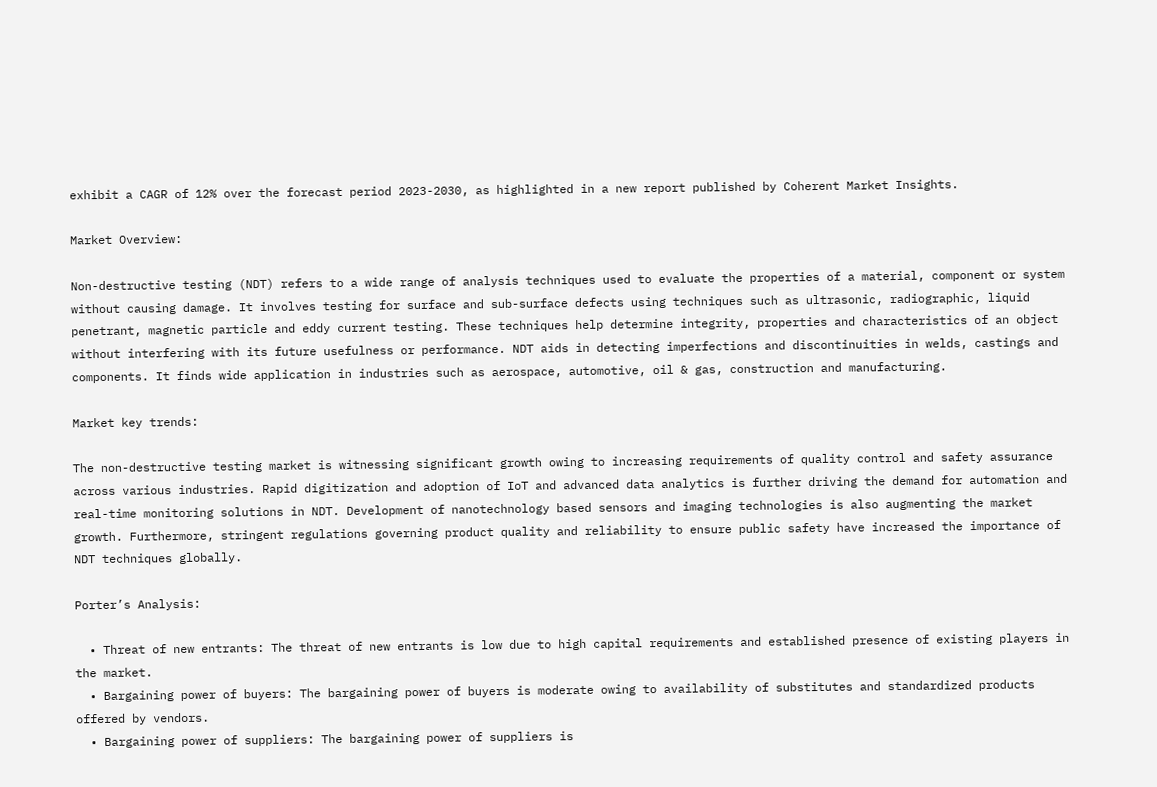exhibit a CAGR of 12% over the forecast period 2023-2030, as highlighted in a new report published by Coherent Market Insights.

Market Overview:

Non-destructive testing (NDT) refers to a wide range of analysis techniques used to evaluate the properties of a material, component or system without causing damage. It involves testing for surface and sub-surface defects using techniques such as ultrasonic, radiographic, liquid penetrant, magnetic particle and eddy current testing. These techniques help determine integrity, properties and characteristics of an object without interfering with its future usefulness or performance. NDT aids in detecting imperfections and discontinuities in welds, castings and components. It finds wide application in industries such as aerospace, automotive, oil & gas, construction and manufacturing.

Market key trends:

The non-destructive testing market is witnessing significant growth owing to increasing requirements of quality control and safety assurance across various industries. Rapid digitization and adoption of IoT and advanced data analytics is further driving the demand for automation and real-time monitoring solutions in NDT. Development of nanotechnology based sensors and imaging technologies is also augmenting the market growth. Furthermore, stringent regulations governing product quality and reliability to ensure public safety have increased the importance of NDT techniques globally.

Porter’s Analysis:

  • Threat of new entrants: The threat of new entrants is low due to high capital requirements and established presence of existing players in the market.
  • Bargaining power of buyers: The bargaining power of buyers is moderate owing to availability of substitutes and standardized products offered by vendors.
  • Bargaining power of suppliers: The bargaining power of suppliers is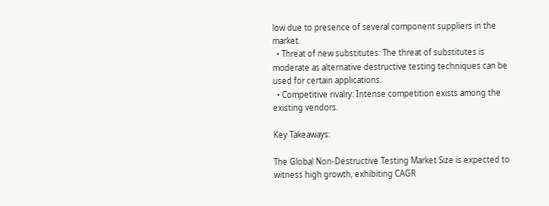low due to presence of several component suppliers in the market.
  • Threat of new substitutes: The threat of substitutes is moderate as alternative destructive testing techniques can be used for certain applications.
  • Competitive rivalry: Intense competition exists among the existing vendors.

Key Takeaways:

The Global Non-Destructive Testing Market Size is expected to witness high growth, exhibiting CAGR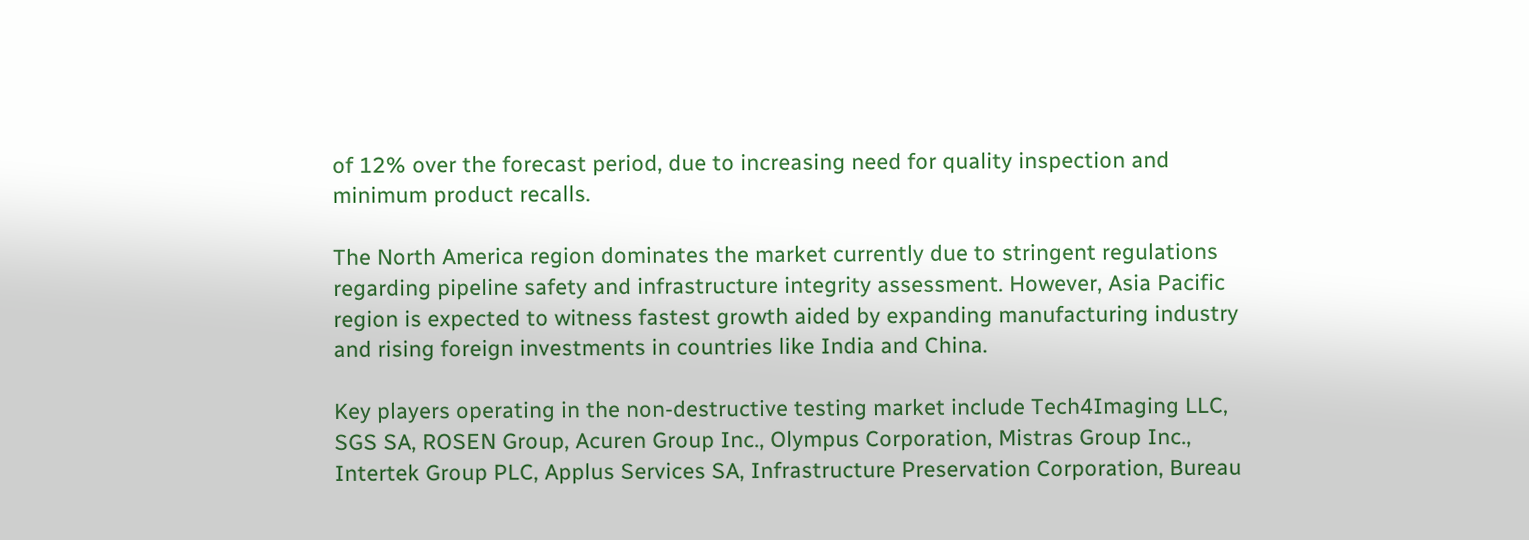of 12% over the forecast period, due to increasing need for quality inspection and minimum product recalls.

The North America region dominates the market currently due to stringent regulations regarding pipeline safety and infrastructure integrity assessment. However, Asia Pacific region is expected to witness fastest growth aided by expanding manufacturing industry and rising foreign investments in countries like India and China.

Key players operating in the non-destructive testing market include Tech4Imaging LLC, SGS SA, ROSEN Group, Acuren Group Inc., Olympus Corporation, Mistras Group Inc., Intertek Group PLC, Applus Services SA, Infrastructure Preservation Corporation, Bureau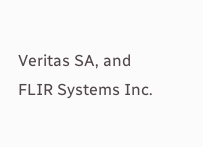Veritas SA, and FLIR Systems Inc.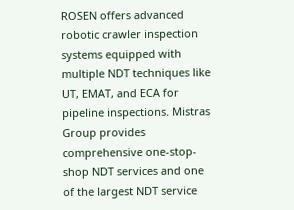ROSEN offers advanced robotic crawler inspection systems equipped with multiple NDT techniques like UT, EMAT, and ECA for pipeline inspections. Mistras Group provides comprehensive one-stop-shop NDT services and one of the largest NDT service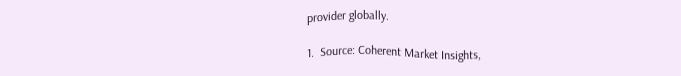provider globally.

1.  Source: Coherent Market Insights,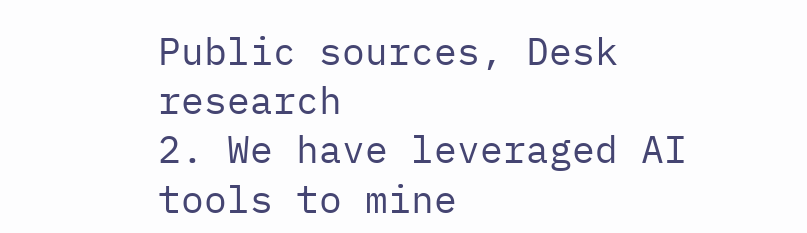Public sources, Desk research
2. We have leveraged AI tools to mine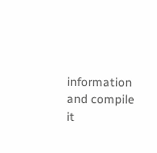information and compile it